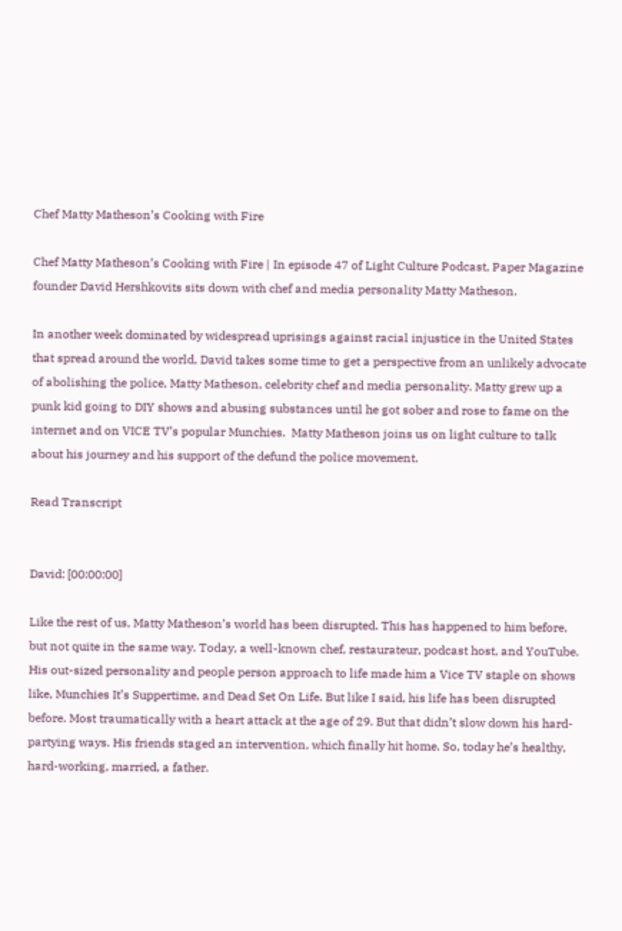Chef Matty Matheson’s Cooking with Fire

Chef Matty Matheson’s Cooking with Fire | In episode 47 of Light Culture Podcast, Paper Magazine founder David Hershkovits sits down with chef and media personality Matty Matheson.

In another week dominated by widespread uprisings against racial injustice in the United States that spread around the world, David takes some time to get a perspective from an unlikely advocate of abolishing the police, Matty Matheson, celebrity chef and media personality. Matty grew up a punk kid going to DIY shows and abusing substances until he got sober and rose to fame on the internet and on VICE TV’s popular Munchies.  Matty Matheson joins us on light culture to talk about his journey and his support of the defund the police movement.

Read Transcript


David: [00:00:00]

Like the rest of us, Matty Matheson’s world has been disrupted. This has happened to him before, but not quite in the same way. Today, a well-known chef, restaurateur, podcast host, and YouTube. His out-sized personality and people person approach to life made him a Vice TV staple on shows like, Munchies It’s Suppertime, and Dead Set On Life. But like I said, his life has been disrupted before. Most traumatically with a heart attack at the age of 29. But that didn’t slow down his hard-partying ways. His friends staged an intervention, which finally hit home. So, today he’s healthy, hard-working, married, a father.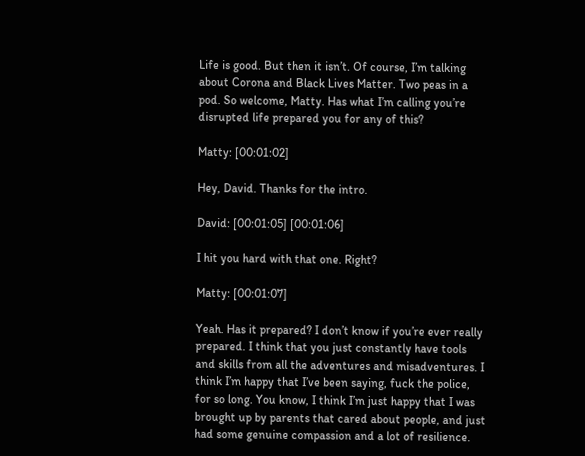Life is good. But then it isn’t. Of course, I’m talking about Corona and Black Lives Matter. Two peas in a pod. So welcome, Matty. Has what I’m calling you’re disrupted life prepared you for any of this?

Matty: [00:01:02]

Hey, David. Thanks for the intro.

David: [00:01:05] [00:01:06]

I hit you hard with that one. Right?

Matty: [00:01:07]

Yeah. Has it prepared? I don’t know if you’re ever really prepared. I think that you just constantly have tools and skills from all the adventures and misadventures. I think I’m happy that I’ve been saying, fuck the police, for so long. You know, I think I’m just happy that I was brought up by parents that cared about people, and just had some genuine compassion and a lot of resilience.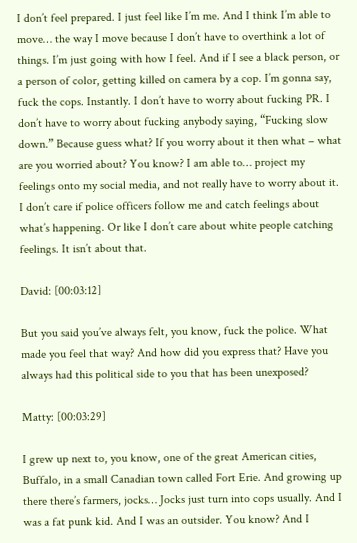I don’t feel prepared. I just feel like I’m me. And I think I’m able to move… the way I move because I don’t have to overthink a lot of things. I’m just going with how I feel. And if I see a black person, or a person of color, getting killed on camera by a cop. I’m gonna say, fuck the cops. Instantly. I don’t have to worry about fucking PR. I don’t have to worry about fucking anybody saying, “Fucking slow down.” Because guess what? If you worry about it then what – what are you worried about? You know? I am able to… project my feelings onto my social media, and not really have to worry about it. I don’t care if police officers follow me and catch feelings about what’s happening. Or like I don’t care about white people catching feelings. It isn’t about that.

David: [00:03:12]

But you said you’ve always felt, you know, fuck the police. What made you feel that way? And how did you express that? Have you always had this political side to you that has been unexposed?

Matty: [00:03:29]

I grew up next to, you know, one of the great American cities, Buffalo, in a small Canadian town called Fort Erie. And growing up there there’s farmers, jocks… Jocks just turn into cops usually. And I was a fat punk kid. And I was an outsider. You know? And I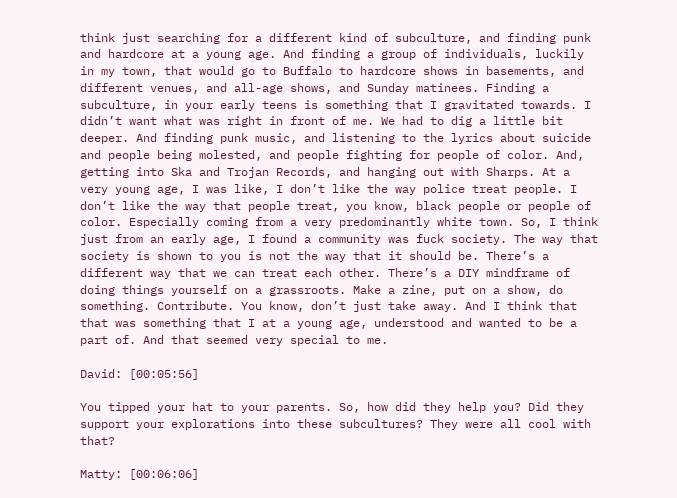think just searching for a different kind of subculture, and finding punk and hardcore at a young age. And finding a group of individuals, luckily in my town, that would go to Buffalo to hardcore shows in basements, and different venues, and all-age shows, and Sunday matinees. Finding a subculture, in your early teens is something that I gravitated towards. I didn’t want what was right in front of me. We had to dig a little bit deeper. And finding punk music, and listening to the lyrics about suicide and people being molested, and people fighting for people of color. And, getting into Ska and Trojan Records, and hanging out with Sharps. At a very young age, I was like, I don’t like the way police treat people. I don’t like the way that people treat, you know, black people or people of color. Especially coming from a very predominantly white town. So, I think just from an early age, I found a community was fuck society. The way that society is shown to you is not the way that it should be. There’s a different way that we can treat each other. There’s a DIY mindframe of doing things yourself on a grassroots. Make a zine, put on a show, do something. Contribute. You know, don’t just take away. And I think that that was something that I at a young age, understood and wanted to be a part of. And that seemed very special to me.

David: [00:05:56]

You tipped your hat to your parents. So, how did they help you? Did they support your explorations into these subcultures? They were all cool with that?

Matty: [00:06:06]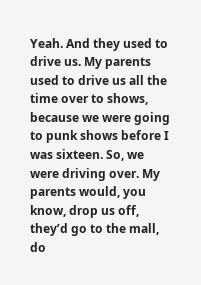Yeah. And they used to drive us. My parents used to drive us all the time over to shows, because we were going to punk shows before I was sixteen. So, we were driving over. My parents would, you know, drop us off, they’d go to the mall, do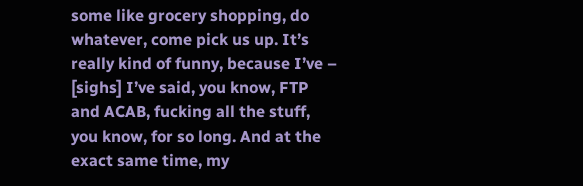some like grocery shopping, do whatever, come pick us up. It’s really kind of funny, because I’ve – [sighs] I’ve said, you know, FTP and ACAB, fucking all the stuff, you know, for so long. And at the exact same time, my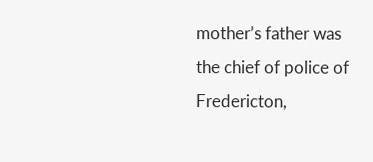mother’s father was the chief of police of Fredericton,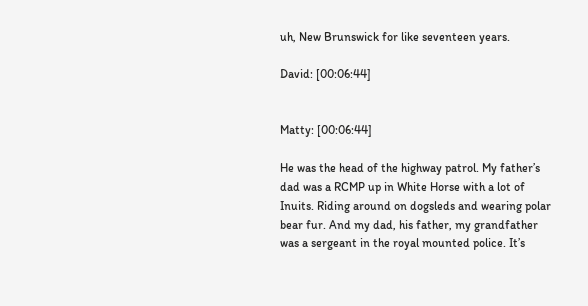uh, New Brunswick for like seventeen years.

David: [00:06:44]


Matty: [00:06:44]

He was the head of the highway patrol. My father’s dad was a RCMP up in White Horse with a lot of Inuits. Riding around on dogsleds and wearing polar bear fur. And my dad, his father, my grandfather was a sergeant in the royal mounted police. It’s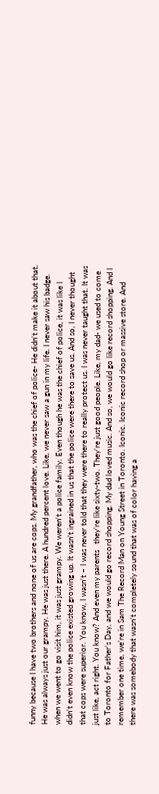funny because I have two brothers and none of us are cops. My grandfather, who was the chief of police- He didn’t make it about that. He was always just our grampy. He was just there. A hundred percent love. Like, we never saw a gun in my life. I never saw his badge. when we went to go visit him, it was just grampy. We weren’t a police family. Even though he was the chief of police, it was like I didn’t even know the police existed growing up. It wasn’t ingrained in us that the police were there to save us. And so, I never thought that cops were superior. You know, I wasn’t – I was never told that they were there to really protect us. I was never taught that. It was just like, act right. You know? And even my parents   they’re like sixty-two. They’re just good people. Like, my dad- we used to come to Toronto for Father’s Day, and we would go record shopping. My dad loved music. And so, we would go like record shopping. And I remember one time, we’re in Sam The Record Man on Young Street in Toronto. Iconic. Iconic record shop or massive store. And there was somebody that wasn’t completely sound that was of color having a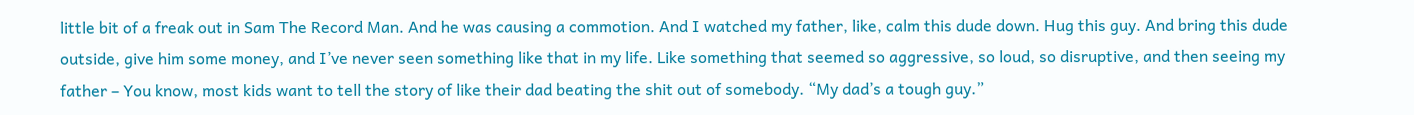little bit of a freak out in Sam The Record Man. And he was causing a commotion. And I watched my father, like, calm this dude down. Hug this guy. And bring this dude outside, give him some money, and I’ve never seen something like that in my life. Like something that seemed so aggressive, so loud, so disruptive, and then seeing my father – You know, most kids want to tell the story of like their dad beating the shit out of somebody. “My dad’s a tough guy.”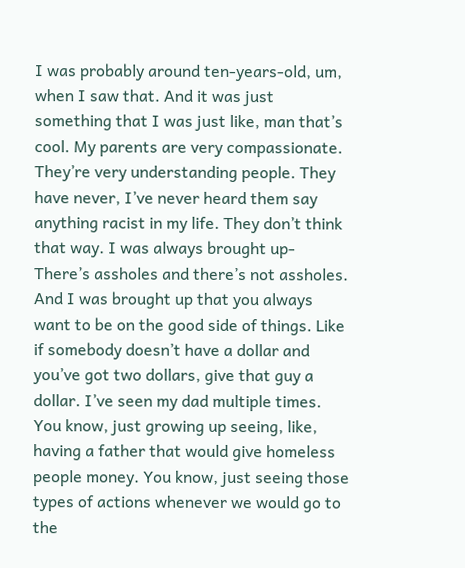I was probably around ten-years-old, um, when I saw that. And it was just something that I was just like, man that’s cool. My parents are very compassionate. They’re very understanding people. They have never, I’ve never heard them say anything racist in my life. They don’t think that way. I was always brought up- There’s assholes and there’s not assholes. And I was brought up that you always want to be on the good side of things. Like if somebody doesn’t have a dollar and you’ve got two dollars, give that guy a dollar. I’ve seen my dad multiple times. You know, just growing up seeing, like, having a father that would give homeless people money. You know, just seeing those types of actions whenever we would go to the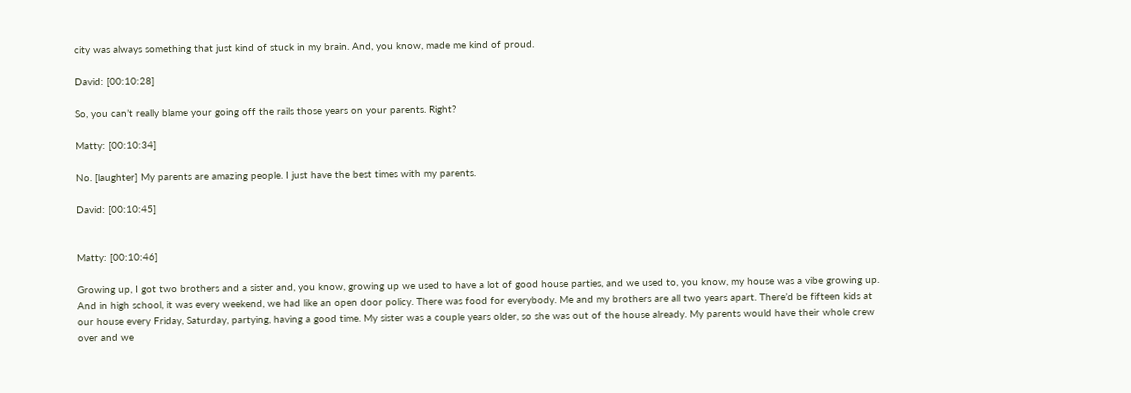city was always something that just kind of stuck in my brain. And, you know, made me kind of proud.

David: [00:10:28]

So, you can’t really blame your going off the rails those years on your parents. Right?

Matty: [00:10:34]

No. [laughter] My parents are amazing people. I just have the best times with my parents.

David: [00:10:45]


Matty: [00:10:46]

Growing up, I got two brothers and a sister and, you know, growing up we used to have a lot of good house parties, and we used to, you know, my house was a vibe growing up. And in high school, it was every weekend, we had like an open door policy. There was food for everybody. Me and my brothers are all two years apart. There’d be fifteen kids at our house every Friday, Saturday, partying, having a good time. My sister was a couple years older, so she was out of the house already. My parents would have their whole crew over and we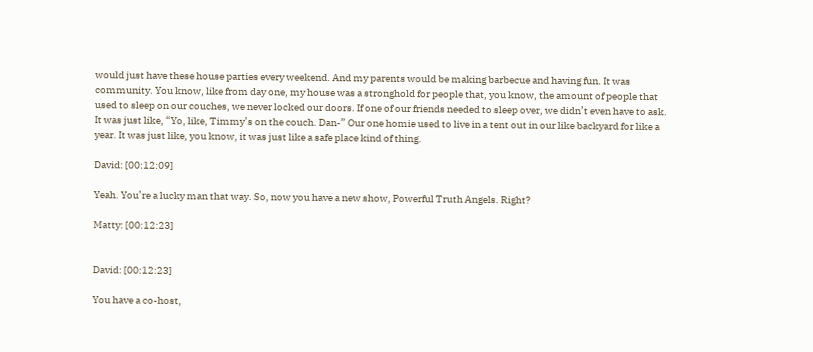would just have these house parties every weekend. And my parents would be making barbecue and having fun. It was community. You know, like from day one, my house was a stronghold for people that, you know, the amount of people that used to sleep on our couches, we never locked our doors. If one of our friends needed to sleep over, we didn’t even have to ask. It was just like, “Yo, like, Timmy’s on the couch. Dan-” Our one homie used to live in a tent out in our like backyard for like a year. It was just like, you know, it was just like a safe place kind of thing.

David: [00:12:09]

Yeah. You’re a lucky man that way. So, now you have a new show, Powerful Truth Angels. Right?

Matty: [00:12:23]


David: [00:12:23]

You have a co-host,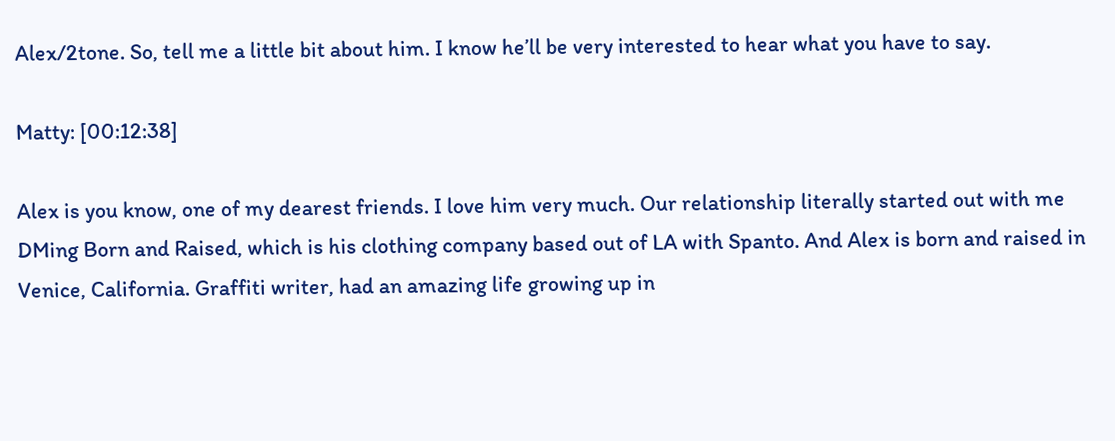Alex/2tone. So, tell me a little bit about him. I know he’ll be very interested to hear what you have to say.

Matty: [00:12:38]

Alex is you know, one of my dearest friends. I love him very much. Our relationship literally started out with me DMing Born and Raised, which is his clothing company based out of LA with Spanto. And Alex is born and raised in Venice, California. Graffiti writer, had an amazing life growing up in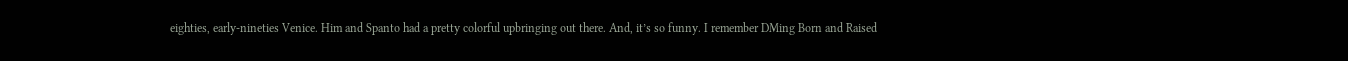eighties, early-nineties Venice. Him and Spanto had a pretty colorful upbringing out there. And, it’s so funny. I remember DMing Born and Raised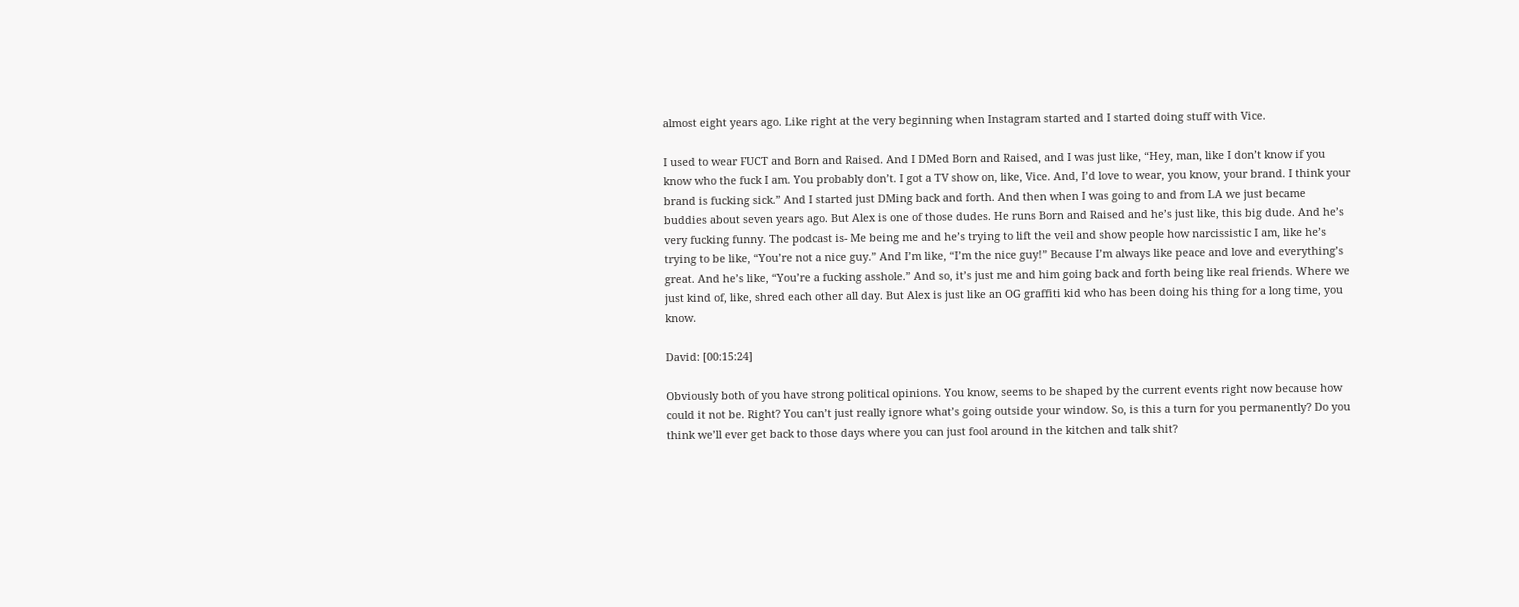almost eight years ago. Like right at the very beginning when Instagram started and I started doing stuff with Vice.

I used to wear FUCT and Born and Raised. And I DMed Born and Raised, and I was just like, “Hey, man, like I don’t know if you know who the fuck I am. You probably don’t. I got a TV show on, like, Vice. And, I’d love to wear, you know, your brand. I think your brand is fucking sick.” And I started just DMing back and forth. And then when I was going to and from LA we just became buddies about seven years ago. But Alex is one of those dudes. He runs Born and Raised and he’s just like, this big dude. And he’s very fucking funny. The podcast is- Me being me and he’s trying to lift the veil and show people how narcissistic I am, like he’s trying to be like, “You’re not a nice guy.” And I’m like, “I’m the nice guy!” Because I’m always like peace and love and everything’s great. And he’s like, “You’re a fucking asshole.” And so, it’s just me and him going back and forth being like real friends. Where we just kind of, like, shred each other all day. But Alex is just like an OG graffiti kid who has been doing his thing for a long time, you know.

David: [00:15:24]

Obviously both of you have strong political opinions. You know, seems to be shaped by the current events right now because how could it not be. Right? You can’t just really ignore what’s going outside your window. So, is this a turn for you permanently? Do you think we’ll ever get back to those days where you can just fool around in the kitchen and talk shit?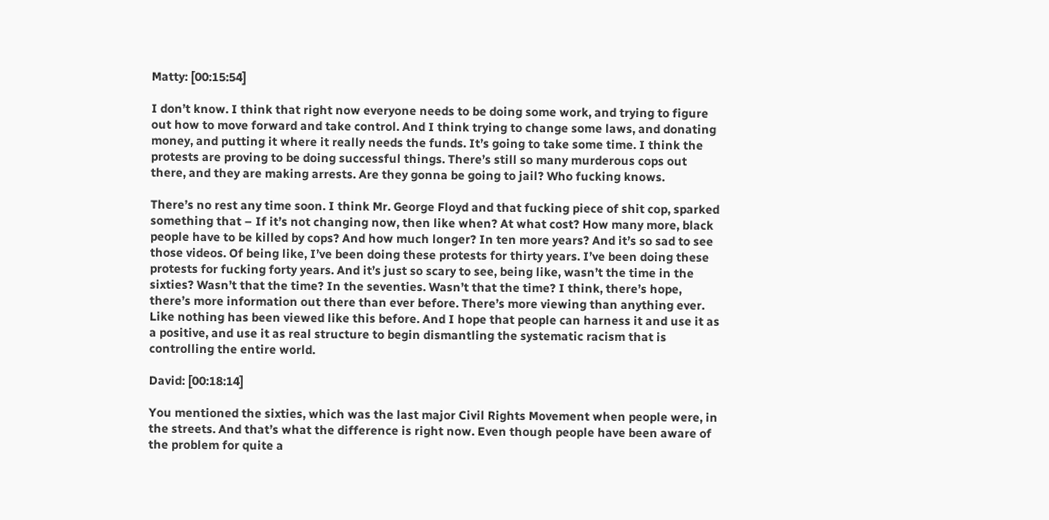Matty: [00:15:54]

I don’t know. I think that right now everyone needs to be doing some work, and trying to figure out how to move forward and take control. And I think trying to change some laws, and donating money, and putting it where it really needs the funds. It’s going to take some time. I think the protests are proving to be doing successful things. There’s still so many murderous cops out there, and they are making arrests. Are they gonna be going to jail? Who fucking knows.

There’s no rest any time soon. I think Mr. George Floyd and that fucking piece of shit cop, sparked something that – If it’s not changing now, then like when? At what cost? How many more, black people have to be killed by cops? And how much longer? In ten more years? And it’s so sad to see those videos. Of being like, I’ve been doing these protests for thirty years. I’ve been doing these protests for fucking forty years. And it’s just so scary to see, being like, wasn’t the time in the sixties? Wasn’t that the time? In the seventies. Wasn’t that the time? I think, there’s hope, there’s more information out there than ever before. There’s more viewing than anything ever. Like nothing has been viewed like this before. And I hope that people can harness it and use it as a positive, and use it as real structure to begin dismantling the systematic racism that is controlling the entire world.

David: [00:18:14]

You mentioned the sixties, which was the last major Civil Rights Movement when people were, in the streets. And that’s what the difference is right now. Even though people have been aware of the problem for quite a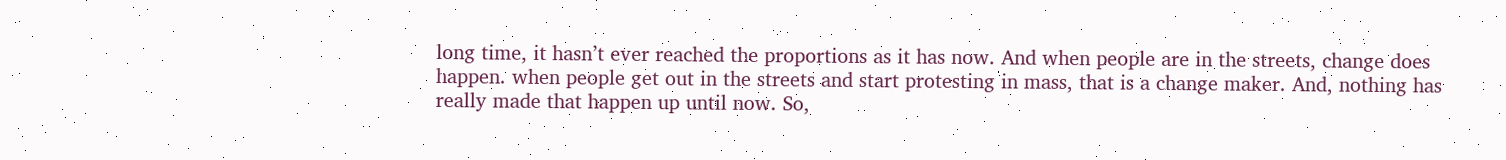long time, it hasn’t ever reached the proportions as it has now. And when people are in the streets, change does happen. when people get out in the streets and start protesting in mass, that is a change maker. And, nothing has really made that happen up until now. So,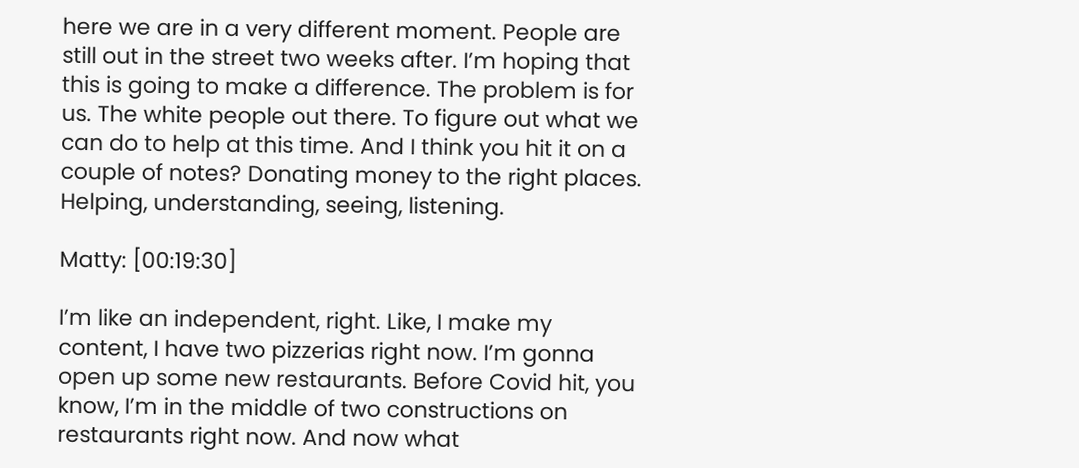here we are in a very different moment. People are still out in the street two weeks after. I’m hoping that this is going to make a difference. The problem is for us. The white people out there. To figure out what we can do to help at this time. And I think you hit it on a couple of notes? Donating money to the right places. Helping, understanding, seeing, listening.

Matty: [00:19:30]

I’m like an independent, right. Like, I make my content, I have two pizzerias right now. I’m gonna open up some new restaurants. Before Covid hit, you know, I’m in the middle of two constructions on restaurants right now. And now what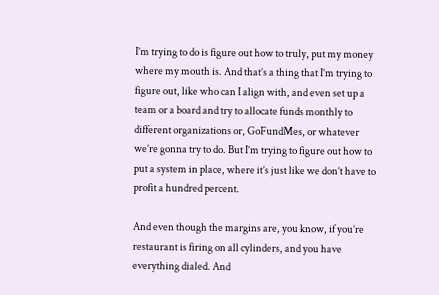I’m trying to do is figure out how to truly, put my money where my mouth is. And that’s a thing that I’m trying to figure out, like who can I align with, and even set up a team or a board and try to allocate funds monthly to different organizations or, GoFundMes, or whatever we’re gonna try to do. But I’m trying to figure out how to put a system in place, where it’s just like we don’t have to profit a hundred percent.

And even though the margins are, you know, if you’re restaurant is firing on all cylinders, and you have everything dialed. And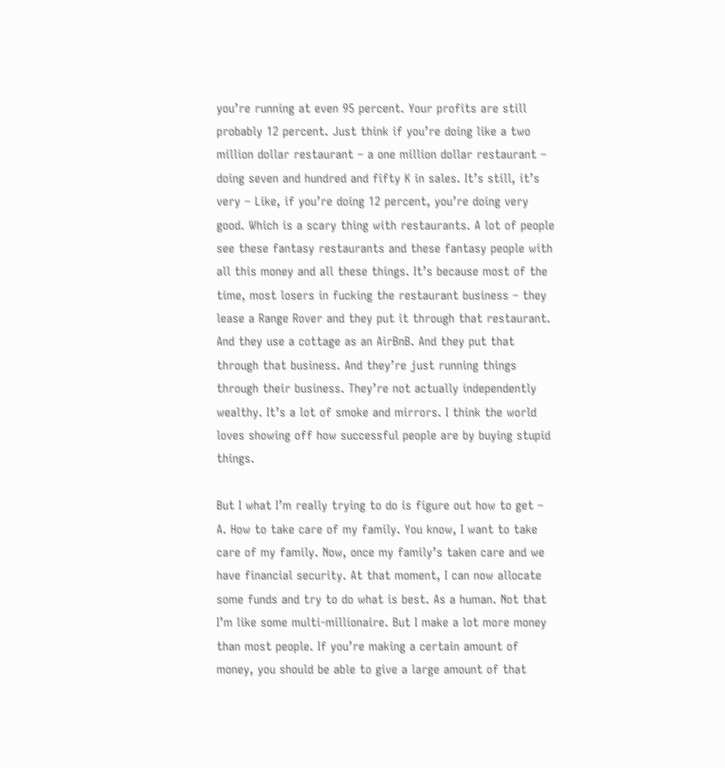you’re running at even 95 percent. Your profits are still probably 12 percent. Just think if you’re doing like a two million dollar restaurant – a one million dollar restaurant – doing seven and hundred and fifty K in sales. It’s still, it’s very – Like, if you’re doing 12 percent, you’re doing very good. Which is a scary thing with restaurants. A lot of people see these fantasy restaurants and these fantasy people with all this money and all these things. It’s because most of the time, most losers in fucking the restaurant business – they lease a Range Rover and they put it through that restaurant. And they use a cottage as an AirBnB. And they put that through that business. And they’re just running things through their business. They’re not actually independently wealthy. It’s a lot of smoke and mirrors. I think the world loves showing off how successful people are by buying stupid things.

But I what I’m really trying to do is figure out how to get – A. How to take care of my family. You know, I want to take care of my family. Now, once my family’s taken care and we have financial security. At that moment, I can now allocate some funds and try to do what is best. As a human. Not that I’m like some multi-millionaire. But I make a lot more money than most people. If you’re making a certain amount of money, you should be able to give a large amount of that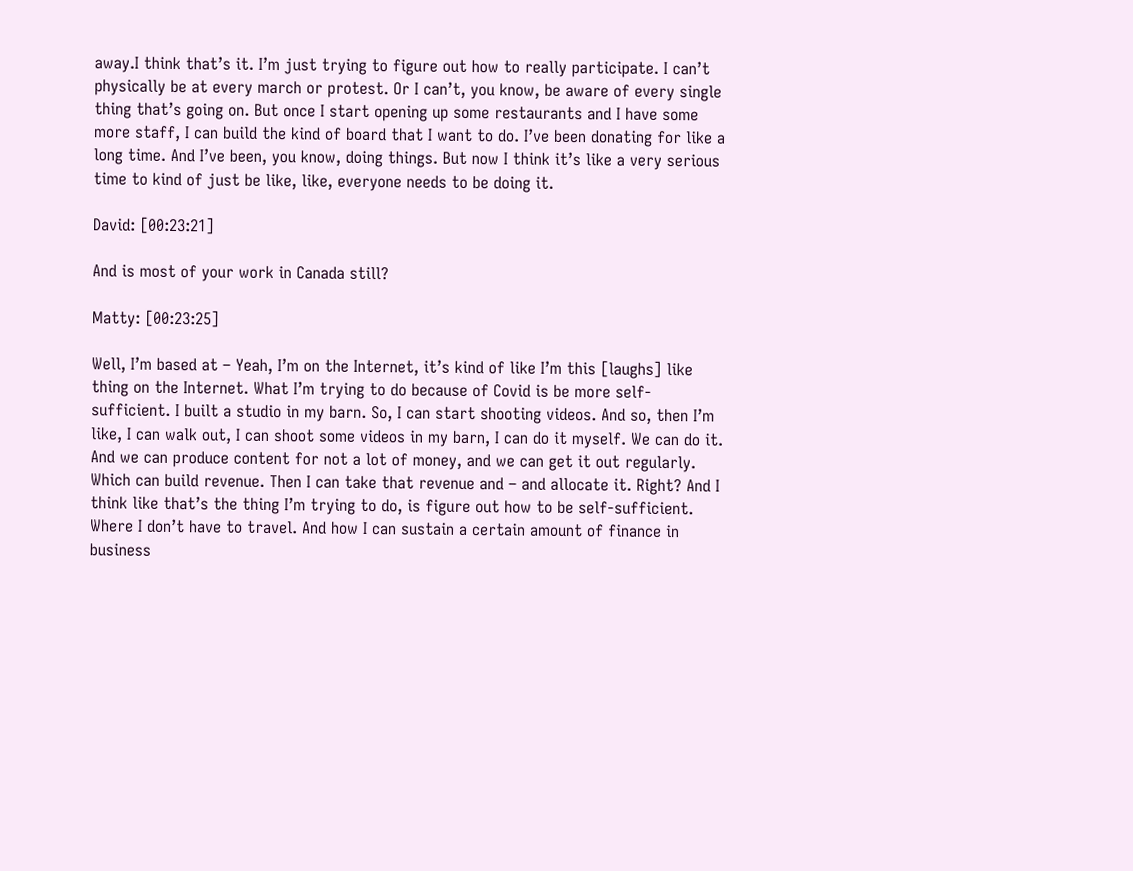away.I think that’s it. I’m just trying to figure out how to really participate. I can’t physically be at every march or protest. Or I can’t, you know, be aware of every single thing that’s going on. But once I start opening up some restaurants and I have some more staff, I can build the kind of board that I want to do. I’ve been donating for like a long time. And I’ve been, you know, doing things. But now I think it’s like a very serious time to kind of just be like, like, everyone needs to be doing it.

David: [00:23:21]

And is most of your work in Canada still?

Matty: [00:23:25]

Well, I’m based at – Yeah, I’m on the Internet, it’s kind of like I’m this [laughs] like thing on the Internet. What I’m trying to do because of Covid is be more self-sufficient. I built a studio in my barn. So, I can start shooting videos. And so, then I’m like, I can walk out, I can shoot some videos in my barn, I can do it myself. We can do it. And we can produce content for not a lot of money, and we can get it out regularly. Which can build revenue. Then I can take that revenue and – and allocate it. Right? And I think like that’s the thing I’m trying to do, is figure out how to be self-sufficient. Where I don’t have to travel. And how I can sustain a certain amount of finance in business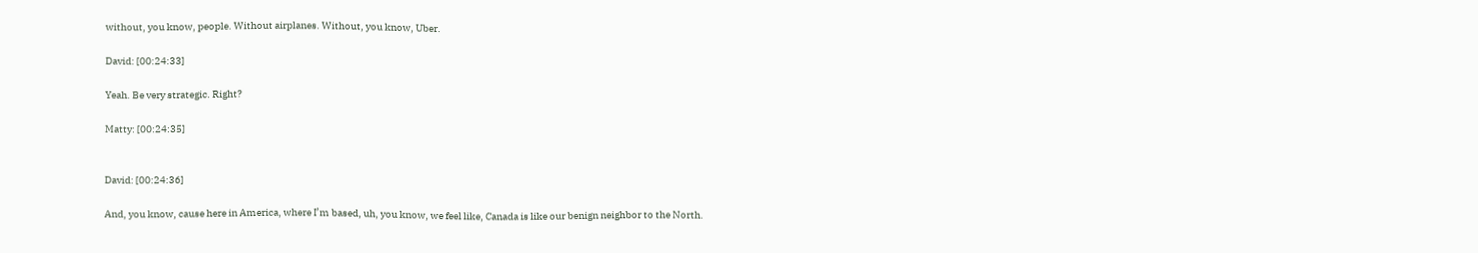without, you know, people. Without airplanes. Without, you know, Uber.

David: [00:24:33]

Yeah. Be very strategic. Right?

Matty: [00:24:35]


David: [00:24:36]

And, you know, cause here in America, where I’m based, uh, you know, we feel like, Canada is like our benign neighbor to the North.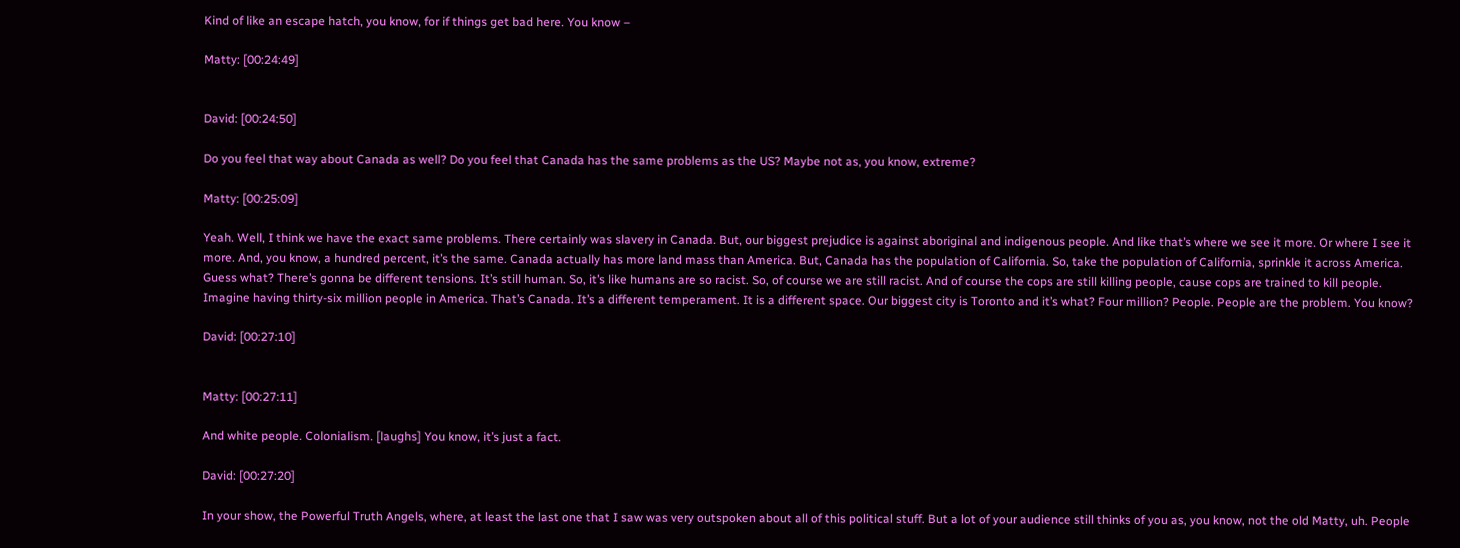Kind of like an escape hatch, you know, for if things get bad here. You know –

Matty: [00:24:49]


David: [00:24:50]

Do you feel that way about Canada as well? Do you feel that Canada has the same problems as the US? Maybe not as, you know, extreme?

Matty: [00:25:09]

Yeah. Well, I think we have the exact same problems. There certainly was slavery in Canada. But, our biggest prejudice is against aboriginal and indigenous people. And like that’s where we see it more. Or where I see it more. And, you know, a hundred percent, it’s the same. Canada actually has more land mass than America. But, Canada has the population of California. So, take the population of California, sprinkle it across America. Guess what? There’s gonna be different tensions. It’s still human. So, it’s like humans are so racist. So, of course we are still racist. And of course the cops are still killing people, cause cops are trained to kill people. Imagine having thirty-six million people in America. That’s Canada. It’s a different temperament. It is a different space. Our biggest city is Toronto and it’s what? Four million? People. People are the problem. You know?

David: [00:27:10]


Matty: [00:27:11]

And white people. Colonialism. [laughs] You know, it’s just a fact.

David: [00:27:20]

In your show, the Powerful Truth Angels, where, at least the last one that I saw was very outspoken about all of this political stuff. But a lot of your audience still thinks of you as, you know, not the old Matty, uh. People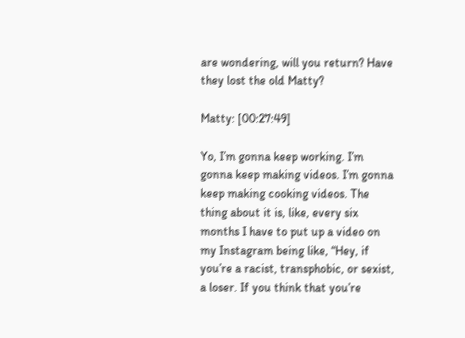are wondering, will you return? Have they lost the old Matty?

Matty: [00:27:49]

Yo, I’m gonna keep working. I’m gonna keep making videos. I’m gonna keep making cooking videos. The thing about it is, like, every six months I have to put up a video on my Instagram being like, “Hey, if you’re a racist, transphobic, or sexist, a loser. If you think that you’re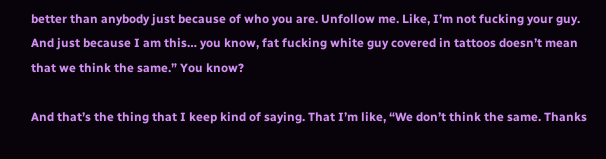better than anybody just because of who you are. Unfollow me. Like, I’m not fucking your guy. And just because I am this… you know, fat fucking white guy covered in tattoos doesn’t mean that we think the same.” You know?

And that’s the thing that I keep kind of saying. That I’m like, “We don’t think the same. Thanks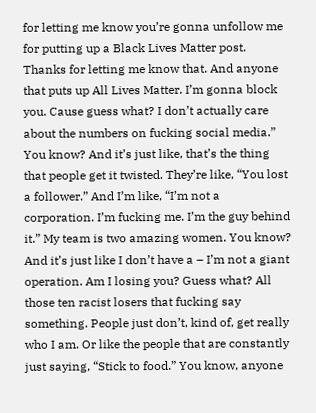for letting me know you’re gonna unfollow me for putting up a Black Lives Matter post. Thanks for letting me know that. And anyone that puts up All Lives Matter. I’m gonna block you. Cause guess what? I don’t actually care about the numbers on fucking social media.” You know? And it’s just like, that’s the thing that people get it twisted. They’re like, “You lost a follower.” And I’m like, “I’m not a corporation. I’m fucking me. I’m the guy behind it.” My team is two amazing women. You know? And it’s just like I don’t have a – I’m not a giant operation. Am I losing you? Guess what? All those ten racist losers that fucking say something. People just don’t, kind of, get really who I am. Or like the people that are constantly just saying, “Stick to food.” You know, anyone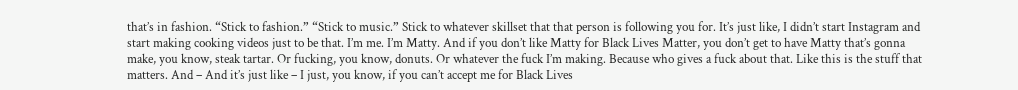that’s in fashion. “Stick to fashion.” “Stick to music.” Stick to whatever skillset that that person is following you for. It’s just like, I didn’t start Instagram and start making cooking videos just to be that. I’m me. I’m Matty. And if you don’t like Matty for Black Lives Matter, you don’t get to have Matty that’s gonna make, you know, steak tartar. Or fucking, you know, donuts. Or whatever the fuck I’m making. Because who gives a fuck about that. Like this is the stuff that matters. And – And it’s just like – I just, you know, if you can’t accept me for Black Lives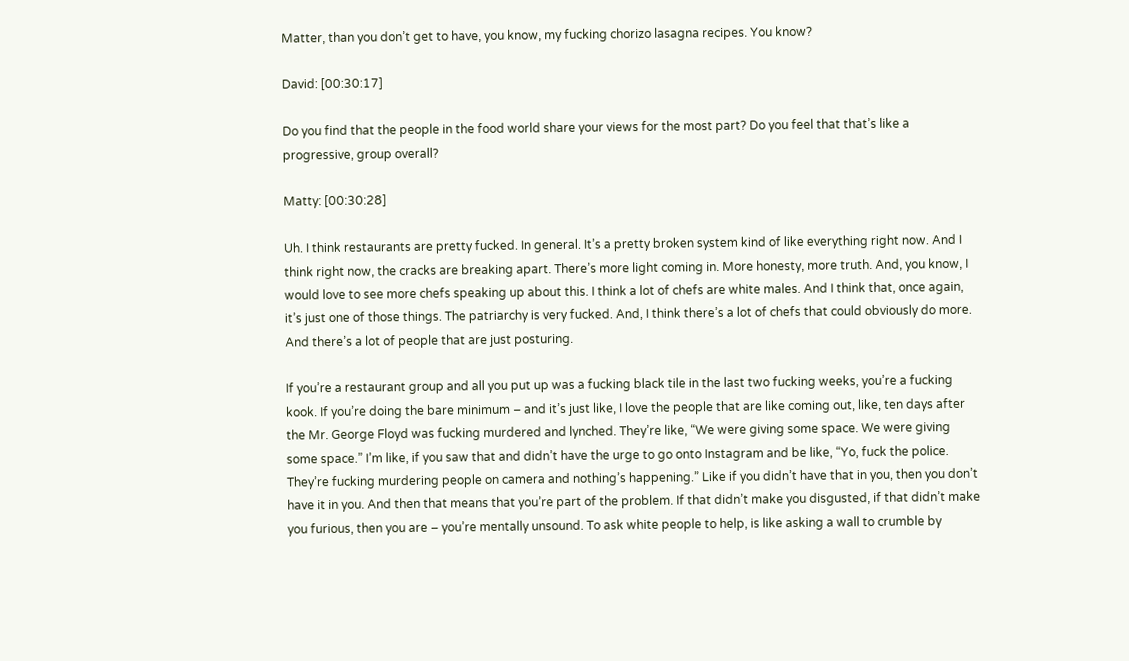Matter, than you don’t get to have, you know, my fucking chorizo lasagna recipes. You know?

David: [00:30:17]

Do you find that the people in the food world share your views for the most part? Do you feel that that’s like a progressive, group overall?

Matty: [00:30:28]

Uh. I think restaurants are pretty fucked. In general. It’s a pretty broken system kind of like everything right now. And I think right now, the cracks are breaking apart. There’s more light coming in. More honesty, more truth. And, you know, I would love to see more chefs speaking up about this. I think a lot of chefs are white males. And I think that, once again, it’s just one of those things. The patriarchy is very fucked. And, I think there’s a lot of chefs that could obviously do more. And there’s a lot of people that are just posturing.

If you’re a restaurant group and all you put up was a fucking black tile in the last two fucking weeks, you’re a fucking kook. If you’re doing the bare minimum – and it’s just like, I love the people that are like coming out, like, ten days after the Mr. George Floyd was fucking murdered and lynched. They’re like, “We were giving some space. We were giving some space.” I’m like, if you saw that and didn’t have the urge to go onto Instagram and be like, “Yo, fuck the police. They’re fucking murdering people on camera and nothing’s happening.” Like if you didn’t have that in you, then you don’t have it in you. And then that means that you’re part of the problem. If that didn’t make you disgusted, if that didn’t make you furious, then you are – you’re mentally unsound. To ask white people to help, is like asking a wall to crumble by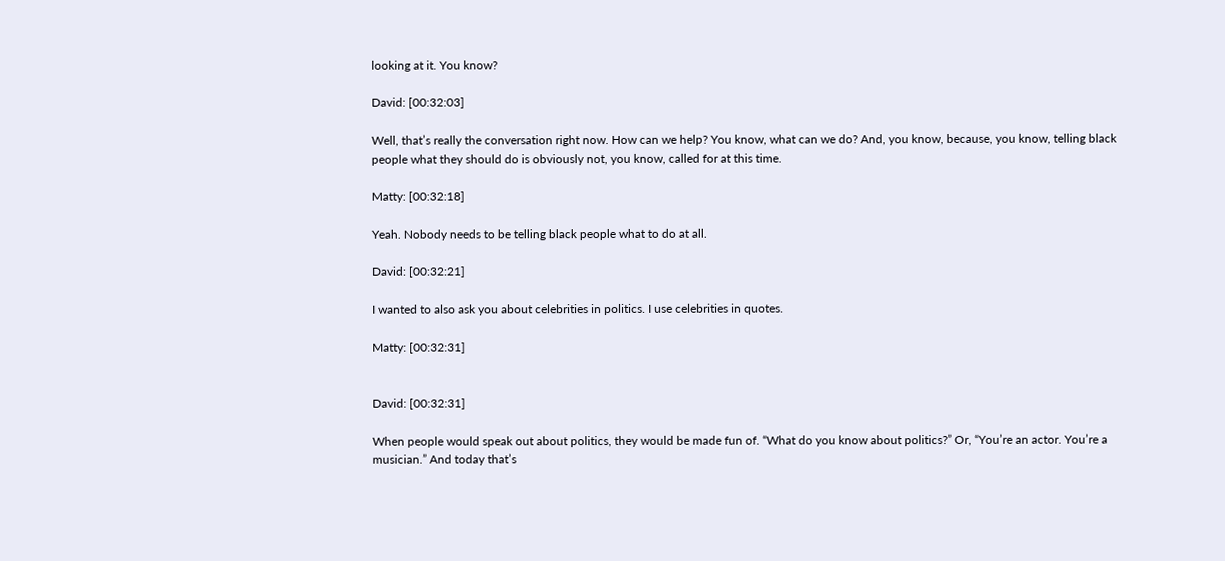looking at it. You know?

David: [00:32:03]

Well, that’s really the conversation right now. How can we help? You know, what can we do? And, you know, because, you know, telling black people what they should do is obviously not, you know, called for at this time.

Matty: [00:32:18]

Yeah. Nobody needs to be telling black people what to do at all.

David: [00:32:21]

I wanted to also ask you about celebrities in politics. I use celebrities in quotes.

Matty: [00:32:31]


David: [00:32:31]

When people would speak out about politics, they would be made fun of. “What do you know about politics?” Or, “You’re an actor. You’re a musician.” And today that’s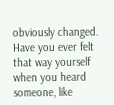obviously changed. Have you ever felt that way yourself when you heard someone, like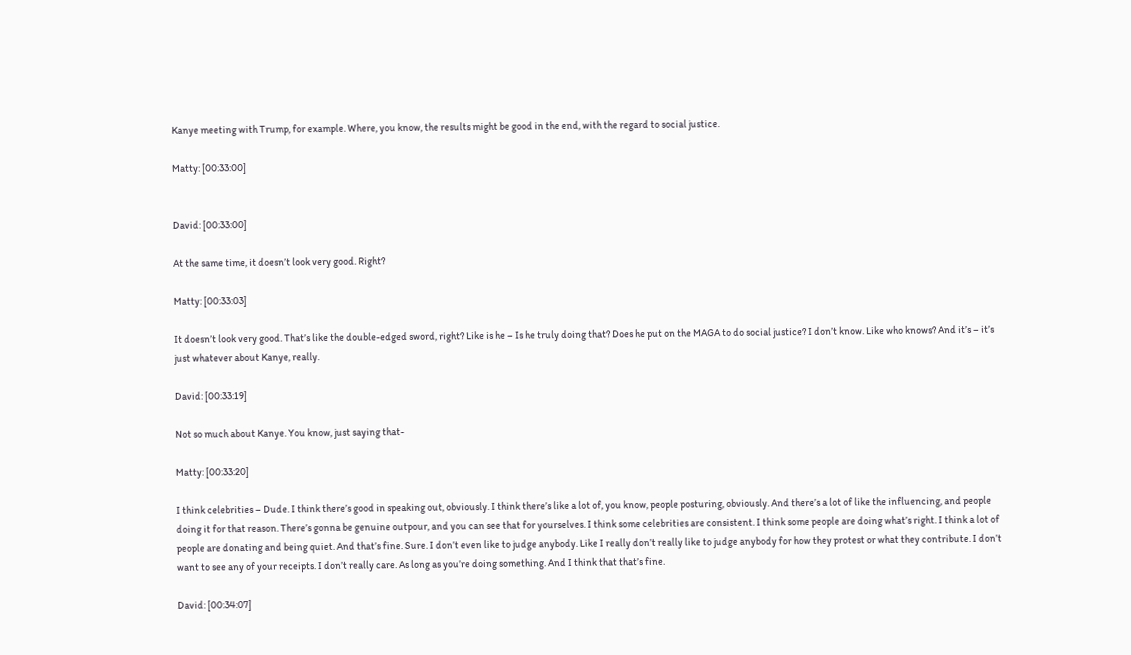Kanye meeting with Trump, for example. Where, you know, the results might be good in the end, with the regard to social justice.

Matty: [00:33:00]


David: [00:33:00]

At the same time, it doesn’t look very good. Right?

Matty: [00:33:03]

It doesn’t look very good. That’s like the double-edged sword, right? Like is he – Is he truly doing that? Does he put on the MAGA to do social justice? I don’t know. Like who knows? And it’s – it’s just whatever about Kanye, really.

David: [00:33:19]

Not so much about Kanye. You know, just saying that-

Matty: [00:33:20]

I think celebrities – Dude. I think there’s good in speaking out, obviously. I think there’s like a lot of, you know, people posturing, obviously. And there’s a lot of like the influencing, and people doing it for that reason. There’s gonna be genuine outpour, and you can see that for yourselves. I think some celebrities are consistent. I think some people are doing what’s right. I think a lot of people are donating and being quiet. And that’s fine. Sure. I don’t even like to judge anybody. Like I really don’t really like to judge anybody for how they protest or what they contribute. I don’t want to see any of your receipts. I don’t really care. As long as you’re doing something. And I think that that’s fine.

David: [00:34:07]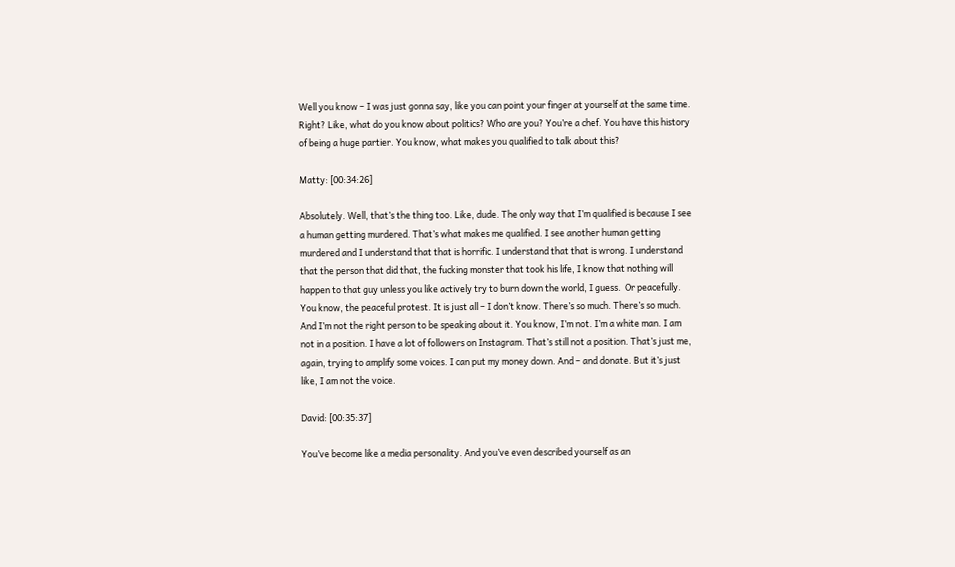Well you know – I was just gonna say, like you can point your finger at yourself at the same time. Right? Like, what do you know about politics? Who are you? You’re a chef. You have this history of being a huge partier. You know, what makes you qualified to talk about this?

Matty: [00:34:26]

Absolutely. Well, that’s the thing too. Like, dude. The only way that I’m qualified is because I see a human getting murdered. That’s what makes me qualified. I see another human getting murdered and I understand that that is horrific. I understand that that is wrong. I understand that the person that did that, the fucking monster that took his life, I know that nothing will happen to that guy unless you like actively try to burn down the world, I guess.  Or peacefully. You know, the peaceful protest. It is just all – I don’t know. There’s so much. There’s so much. And I’m not the right person to be speaking about it. You know, I’m not. I’m a white man. I am not in a position. I have a lot of followers on Instagram. That’s still not a position. That’s just me, again, trying to amplify some voices. I can put my money down. And – and donate. But it’s just like, I am not the voice.

David: [00:35:37]

You’ve become like a media personality. And you’ve even described yourself as an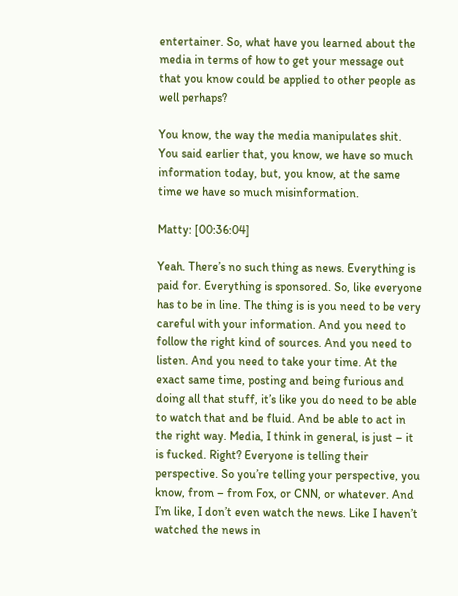entertainer. So, what have you learned about the media in terms of how to get your message out that you know could be applied to other people as well perhaps?

You know, the way the media manipulates shit. You said earlier that, you know, we have so much information today, but, you know, at the same time we have so much misinformation.

Matty: [00:36:04]

Yeah. There’s no such thing as news. Everything is paid for. Everything is sponsored. So, like everyone has to be in line. The thing is is you need to be very careful with your information. And you need to follow the right kind of sources. And you need to listen. And you need to take your time. At the exact same time, posting and being furious and doing all that stuff, it’s like you do need to be able to watch that and be fluid. And be able to act in the right way. Media, I think in general, is just – it is fucked. Right? Everyone is telling their perspective. So you’re telling your perspective, you know, from – from Fox, or CNN, or whatever. And I’m like, I don’t even watch the news. Like I haven’t watched the news in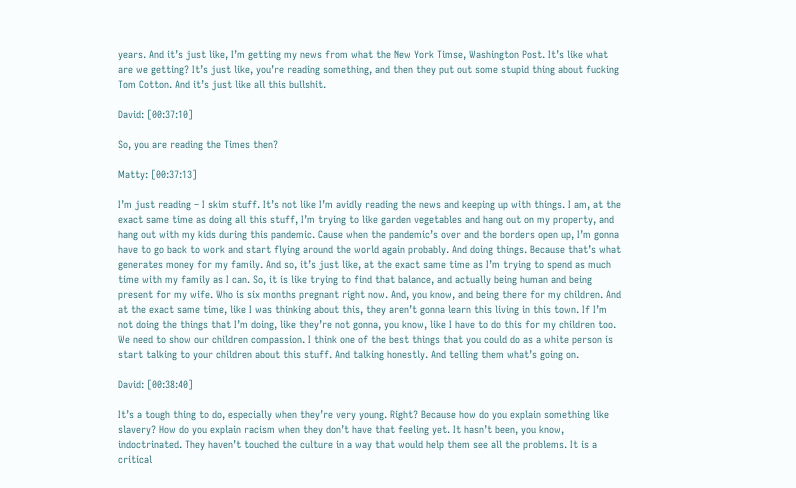years. And it’s just like, I’m getting my news from what the New York Timse, Washington Post. It’s like what are we getting? It’s just like, you’re reading something, and then they put out some stupid thing about fucking Tom Cotton. And it’s just like all this bullshit.

David: [00:37:10]

So, you are reading the Times then?

Matty: [00:37:13]

I’m just reading – I skim stuff. It’s not like I’m avidly reading the news and keeping up with things. I am, at the exact same time as doing all this stuff, I’m trying to like garden vegetables and hang out on my property, and hang out with my kids during this pandemic. Cause when the pandemic’s over and the borders open up, I’m gonna have to go back to work and start flying around the world again probably. And doing things. Because that’s what generates money for my family. And so, it’s just like, at the exact same time as I’m trying to spend as much time with my family as I can. So, it is like trying to find that balance, and actually being human and being present for my wife. Who is six months pregnant right now. And, you know, and being there for my children. And at the exact same time, like I was thinking about this, they aren’t gonna learn this living in this town. If I’m not doing the things that I’m doing, like they’re not gonna, you know, like I have to do this for my children too. We need to show our children compassion. I think one of the best things that you could do as a white person is start talking to your children about this stuff. And talking honestly. And telling them what’s going on.

David: [00:38:40]

It’s a tough thing to do, especially when they’re very young. Right? Because how do you explain something like slavery? How do you explain racism when they don’t have that feeling yet. It hasn’t been, you know, indoctrinated. They haven’t touched the culture in a way that would help them see all the problems. It is a critical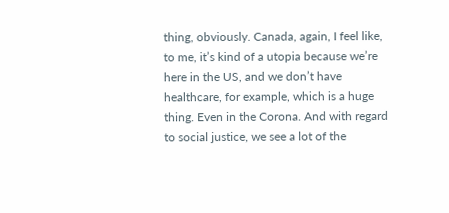thing, obviously. Canada, again, I feel like, to me, it’s kind of a utopia because we’re here in the US, and we don’t have healthcare, for example, which is a huge thing. Even in the Corona. And with regard to social justice, we see a lot of the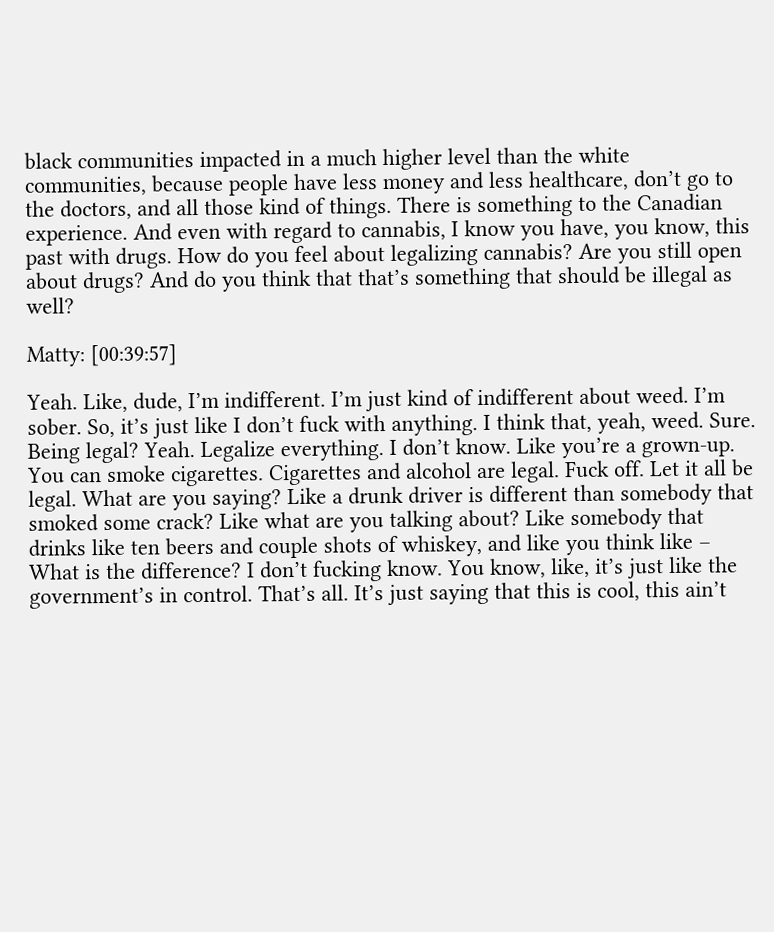black communities impacted in a much higher level than the white communities, because people have less money and less healthcare, don’t go to the doctors, and all those kind of things. There is something to the Canadian experience. And even with regard to cannabis, I know you have, you know, this past with drugs. How do you feel about legalizing cannabis? Are you still open about drugs? And do you think that that’s something that should be illegal as well?

Matty: [00:39:57]

Yeah. Like, dude, I’m indifferent. I’m just kind of indifferent about weed. I’m sober. So, it’s just like I don’t fuck with anything. I think that, yeah, weed. Sure. Being legal? Yeah. Legalize everything. I don’t know. Like you’re a grown-up. You can smoke cigarettes. Cigarettes and alcohol are legal. Fuck off. Let it all be legal. What are you saying? Like a drunk driver is different than somebody that smoked some crack? Like what are you talking about? Like somebody that drinks like ten beers and couple shots of whiskey, and like you think like – What is the difference? I don’t fucking know. You know, like, it’s just like the government’s in control. That’s all. It’s just saying that this is cool, this ain’t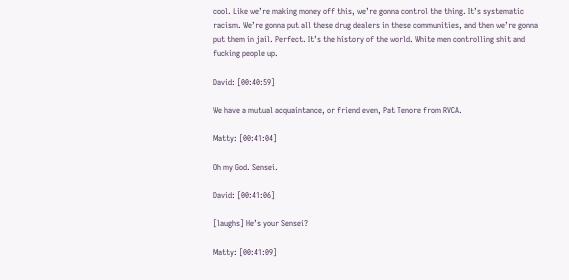cool. Like we’re making money off this, we’re gonna control the thing. It’s systematic racism. We’re gonna put all these drug dealers in these communities, and then we’re gonna put them in jail. Perfect. It’s the history of the world. White men controlling shit and fucking people up.

David: [00:40:59]

We have a mutual acquaintance, or friend even, Pat Tenore from RVCA.

Matty: [00:41:04]

Oh my God. Sensei.

David: [00:41:06]

[laughs] He’s your Sensei?

Matty: [00:41:09]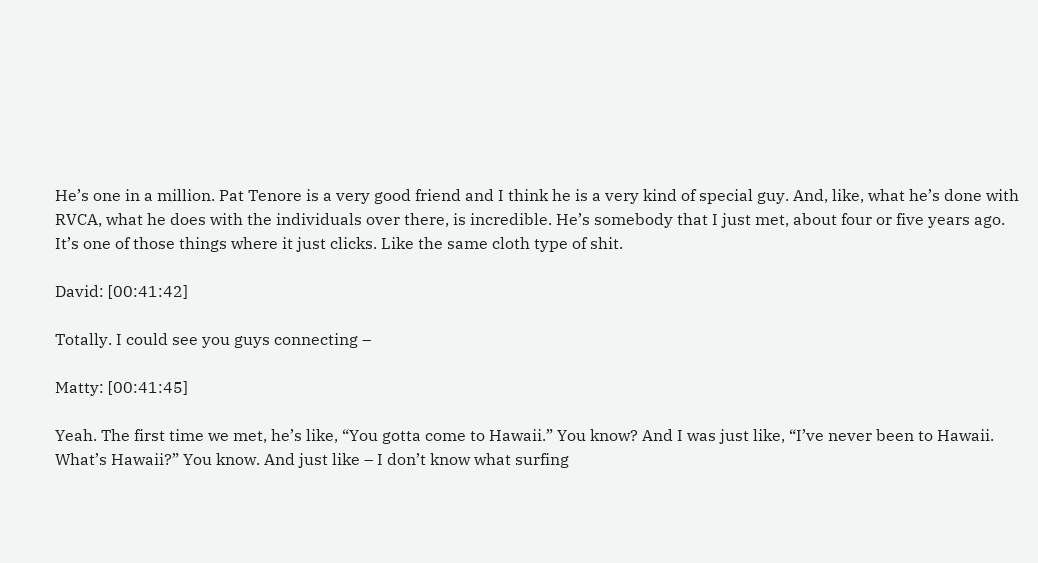He’s one in a million. Pat Tenore is a very good friend and I think he is a very kind of special guy. And, like, what he’s done with RVCA, what he does with the individuals over there, is incredible. He’s somebody that I just met, about four or five years ago. It’s one of those things where it just clicks. Like the same cloth type of shit.

David: [00:41:42]

Totally. I could see you guys connecting –

Matty: [00:41:45]

Yeah. The first time we met, he’s like, “You gotta come to Hawaii.” You know? And I was just like, “I’ve never been to Hawaii. What’s Hawaii?” You know. And just like – I don’t know what surfing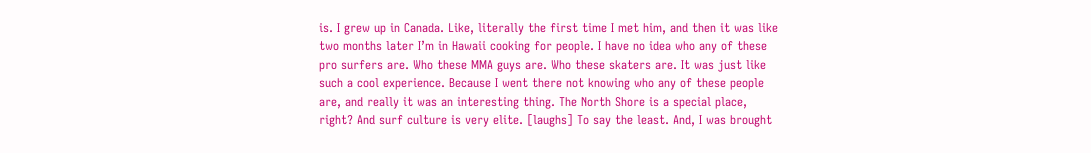is. I grew up in Canada. Like, literally the first time I met him, and then it was like two months later I’m in Hawaii cooking for people. I have no idea who any of these pro surfers are. Who these MMA guys are. Who these skaters are. It was just like such a cool experience. Because I went there not knowing who any of these people are, and really it was an interesting thing. The North Shore is a special place, right? And surf culture is very elite. [laughs] To say the least. And, I was brought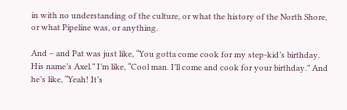in with no understanding of the culture, or what the history of the North Shore, or what Pipeline was, or anything.

And – and Pat was just like, “You gotta come cook for my step-kid’s birthday. His name’s Axel.” I’m like, “Cool man. I’ll come and cook for your birthday.” And he’s like, “Yeah! It’s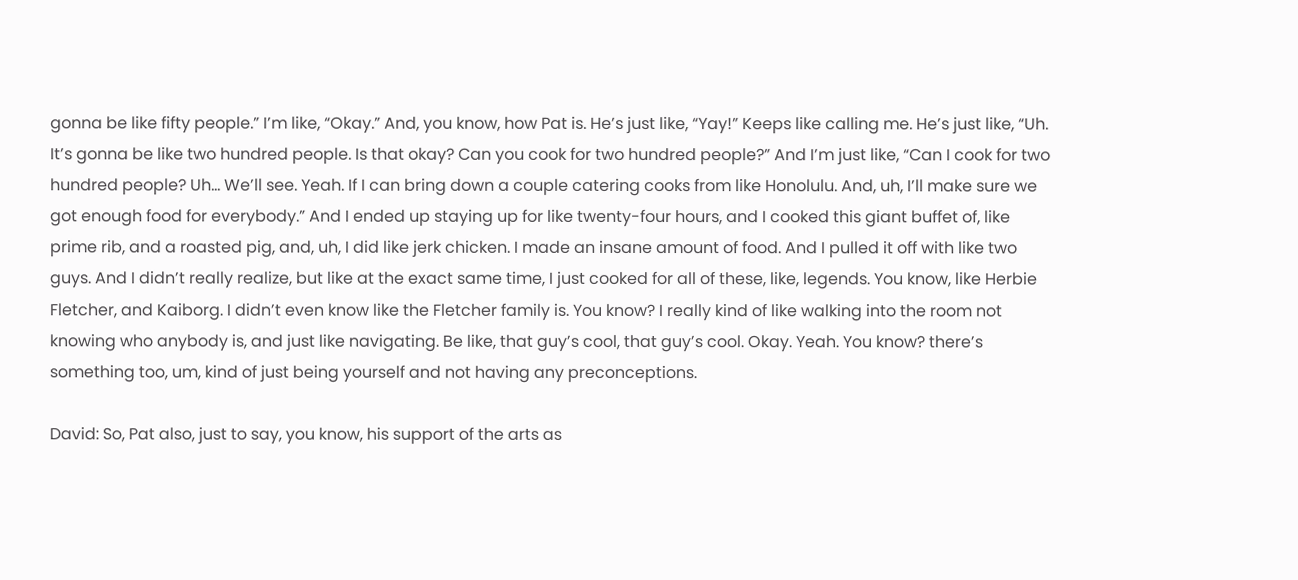gonna be like fifty people.” I’m like, “Okay.” And, you know, how Pat is. He’s just like, “Yay!” Keeps like calling me. He’s just like, “Uh. It’s gonna be like two hundred people. Is that okay? Can you cook for two hundred people?” And I’m just like, “Can I cook for two hundred people? Uh… We’ll see. Yeah. If I can bring down a couple catering cooks from like Honolulu. And, uh, I’ll make sure we got enough food for everybody.” And I ended up staying up for like twenty-four hours, and I cooked this giant buffet of, like prime rib, and a roasted pig, and, uh, I did like jerk chicken. I made an insane amount of food. And I pulled it off with like two guys. And I didn’t really realize, but like at the exact same time, I just cooked for all of these, like, legends. You know, like Herbie Fletcher, and Kaiborg. I didn’t even know like the Fletcher family is. You know? I really kind of like walking into the room not knowing who anybody is, and just like navigating. Be like, that guy’s cool, that guy’s cool. Okay. Yeah. You know? there’s something too, um, kind of just being yourself and not having any preconceptions.

David: So, Pat also, just to say, you know, his support of the arts as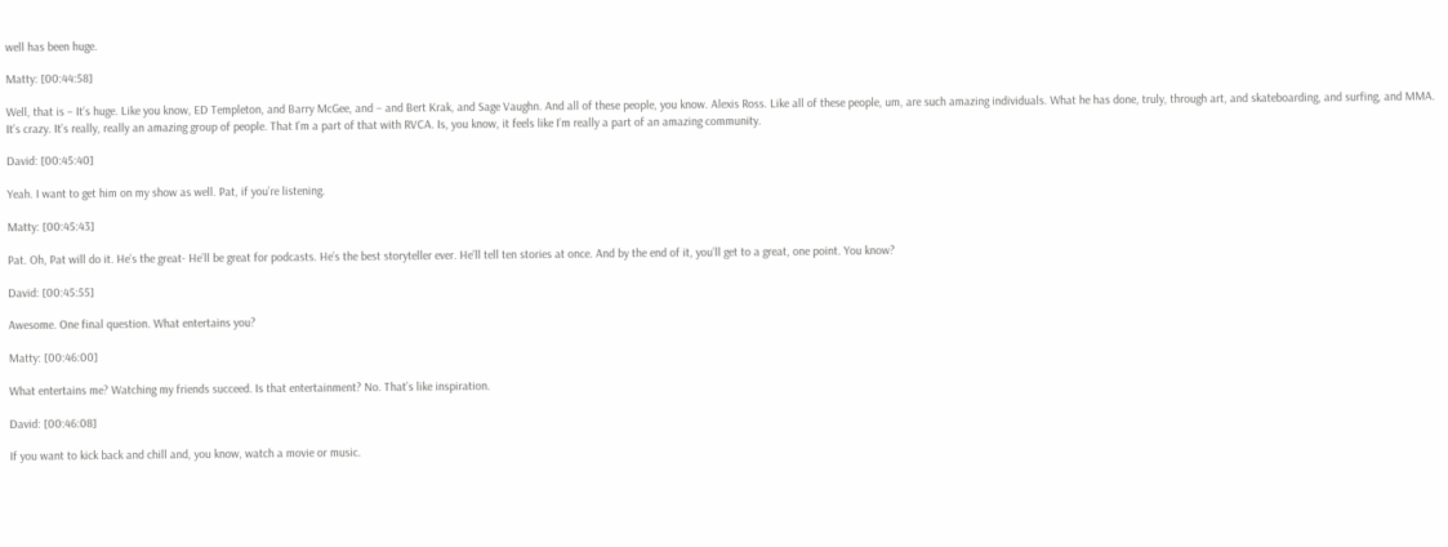well has been huge.

Matty: [00:44:58]

Well, that is – It’s huge. Like you know, ED Templeton, and Barry McGee, and – and Bert Krak, and Sage Vaughn. And all of these people, you know. Alexis Ross. Like all of these people, um, are such amazing individuals. What he has done, truly, through art, and skateboarding, and surfing, and MMA. It’s crazy. It’s really, really an amazing group of people. That I’m a part of that with RVCA. Is, you know, it feels like I’m really a part of an amazing community.

David: [00:45:40]

Yeah. I want to get him on my show as well. Pat, if you’re listening.

Matty: [00:45:43]

Pat. Oh, Pat will do it. He’s the great- He’ll be great for podcasts. He’s the best storyteller ever. He’ll tell ten stories at once. And by the end of it, you’ll get to a great, one point. You know?

David: [00:45:55]

Awesome. One final question. What entertains you?

Matty: [00:46:00]

What entertains me? Watching my friends succeed. Is that entertainment? No. That’s like inspiration.

David: [00:46:08]

If you want to kick back and chill and, you know, watch a movie or music.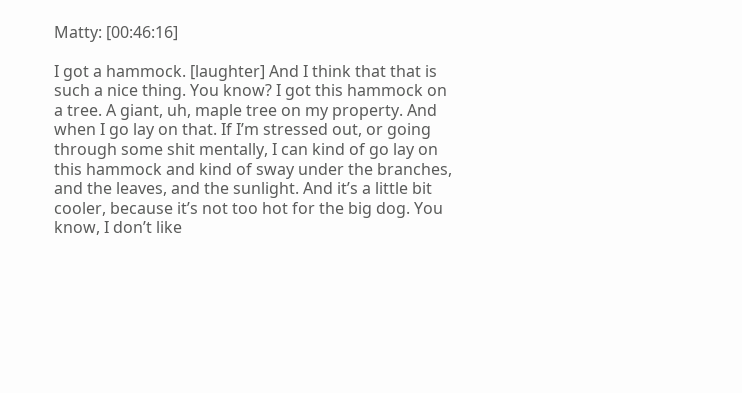Matty: [00:46:16]

I got a hammock. [laughter] And I think that that is such a nice thing. You know? I got this hammock on a tree. A giant, uh, maple tree on my property. And when I go lay on that. If I’m stressed out, or going through some shit mentally, I can kind of go lay on this hammock and kind of sway under the branches, and the leaves, and the sunlight. And it’s a little bit cooler, because it’s not too hot for the big dog. You know, I don’t like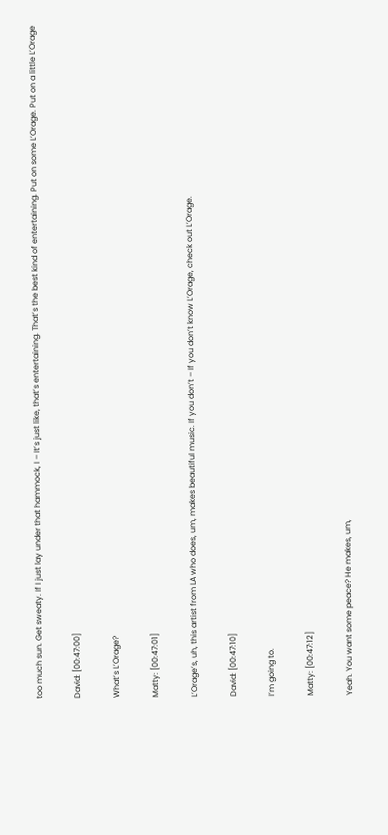too much sun. Get sweaty. If I just lay under that hammock, I – It’s just like, that’s entertaining. That’s the best kind of entertaining. Put on some L’Orage. Put on a little L’Orage

David: [00:47:00]

What’s L’Orage?

Matty: [00:47:01]

L’Orage’s, uh, this artist from LA who does, um, makes beautiful music. If you don’t – If you don’t know L’Orage, check out L’Orage.

David: [00:47:10]

I’m going to.

Matty: [00:47:12]

Yeah. You want some peace? He makes, um,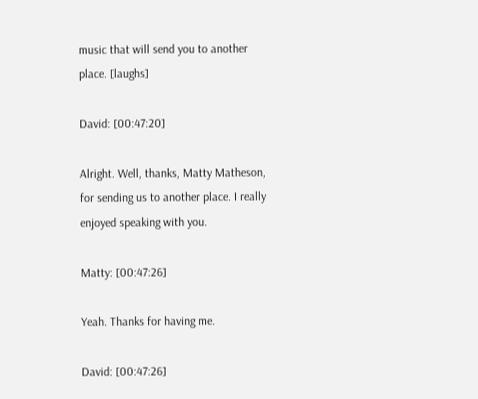music that will send you to another place. [laughs]

David: [00:47:20]

Alright. Well, thanks, Matty Matheson, for sending us to another place. I really enjoyed speaking with you.

Matty: [00:47:26]

Yeah. Thanks for having me.

David: [00:47:26]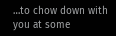…to chow down with you at some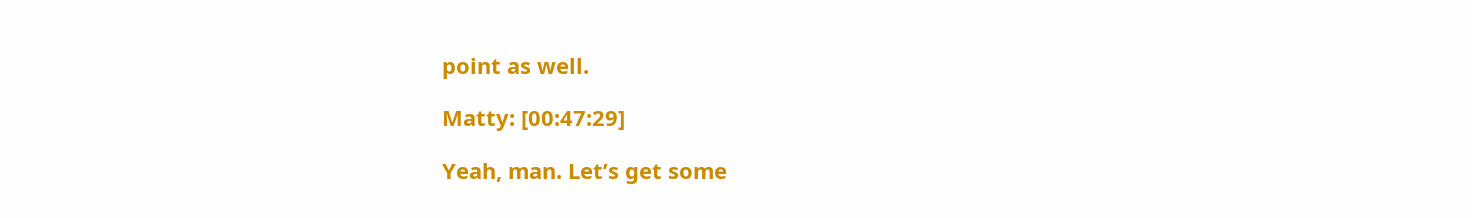point as well.

Matty: [00:47:29]

Yeah, man. Let’s get some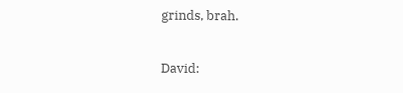grinds, brah.

David: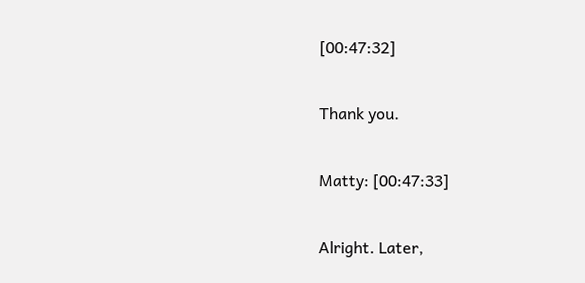[00:47:32]

Thank you.

Matty: [00:47:33]

Alright. Later,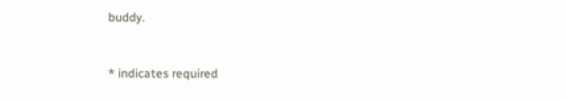buddy.



* indicates required